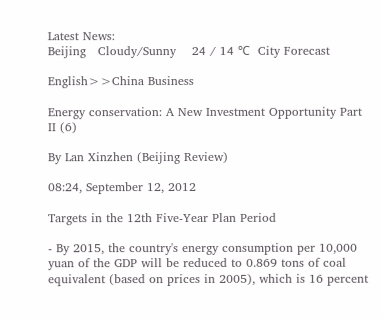Latest News:
Beijing   Cloudy/Sunny    24 / 14 ℃  City Forecast

English>>China Business

Energy conservation: A New Investment Opportunity Part II (6)

By Lan Xinzhen (Beijing Review)

08:24, September 12, 2012

Targets in the 12th Five-Year Plan Period

- By 2015, the country's energy consumption per 10,000 yuan of the GDP will be reduced to 0.869 tons of coal equivalent (based on prices in 2005), which is 16 percent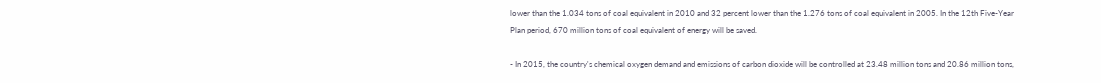lower than the 1.034 tons of coal equivalent in 2010 and 32 percent lower than the 1.276 tons of coal equivalent in 2005. In the 12th Five-Year Plan period, 670 million tons of coal equivalent of energy will be saved.

- In 2015, the country's chemical oxygen demand and emissions of carbon dioxide will be controlled at 23.48 million tons and 20.86 million tons,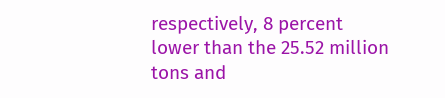respectively, 8 percent lower than the 25.52 million tons and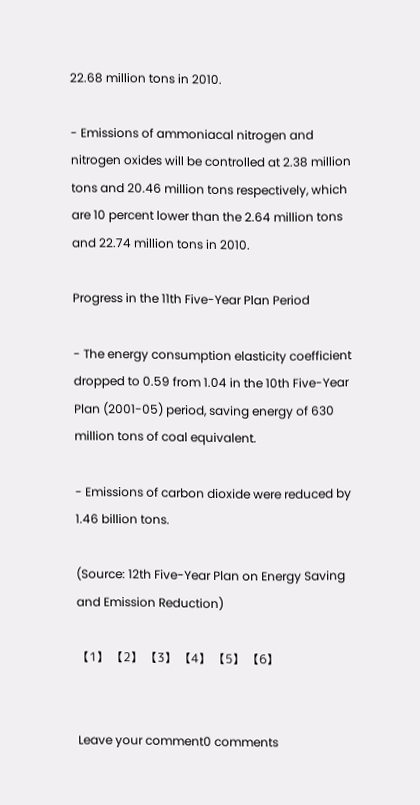22.68 million tons in 2010.

- Emissions of ammoniacal nitrogen and nitrogen oxides will be controlled at 2.38 million tons and 20.46 million tons respectively, which are 10 percent lower than the 2.64 million tons and 22.74 million tons in 2010.

Progress in the 11th Five-Year Plan Period

- The energy consumption elasticity coefficient dropped to 0.59 from 1.04 in the 10th Five-Year Plan (2001-05) period, saving energy of 630 million tons of coal equivalent.

- Emissions of carbon dioxide were reduced by 1.46 billion tons.

(Source: 12th Five-Year Plan on Energy Saving and Emission Reduction)

【1】 【2】 【3】 【4】 【5】 【6】


Leave your comment0 comments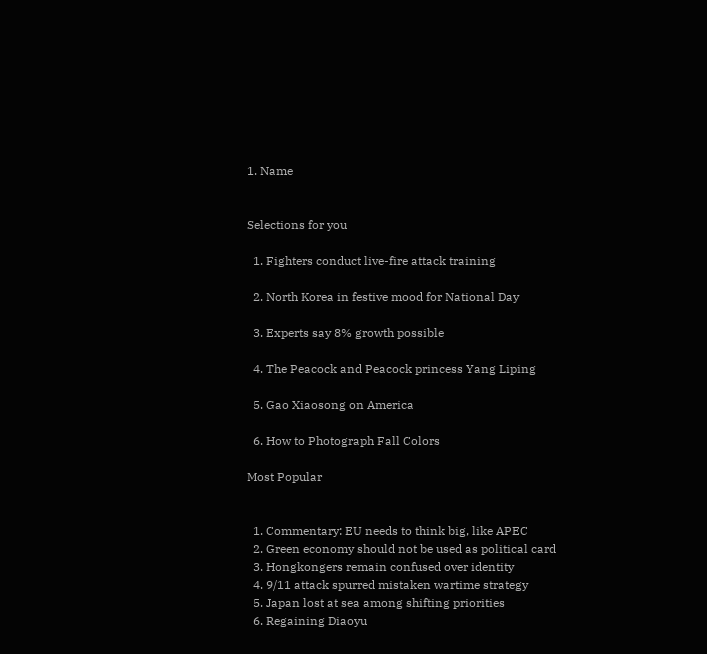1. Name


Selections for you

  1. Fighters conduct live-fire attack training

  2. North Korea in festive mood for National Day

  3. Experts say 8% growth possible

  4. The Peacock and Peacock princess Yang Liping

  5. Gao Xiaosong on America

  6. How to Photograph Fall Colors

Most Popular


  1. Commentary: EU needs to think big, like APEC
  2. Green economy should not be used as political card
  3. Hongkongers remain confused over identity
  4. 9/11 attack spurred mistaken wartime strategy
  5. Japan lost at sea among shifting priorities
  6. Regaining Diaoyu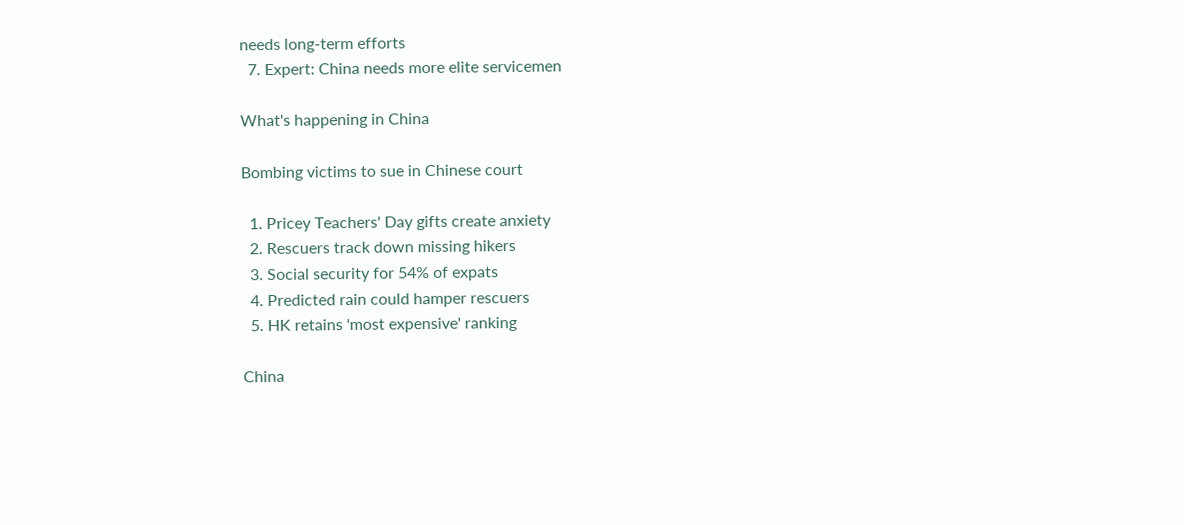needs long-term efforts
  7. Expert: China needs more elite servicemen

What's happening in China

Bombing victims to sue in Chinese court

  1. Pricey Teachers' Day gifts create anxiety
  2. Rescuers track down missing hikers
  3. Social security for 54% of expats
  4. Predicted rain could hamper rescuers
  5. HK retains 'most expensive' ranking

China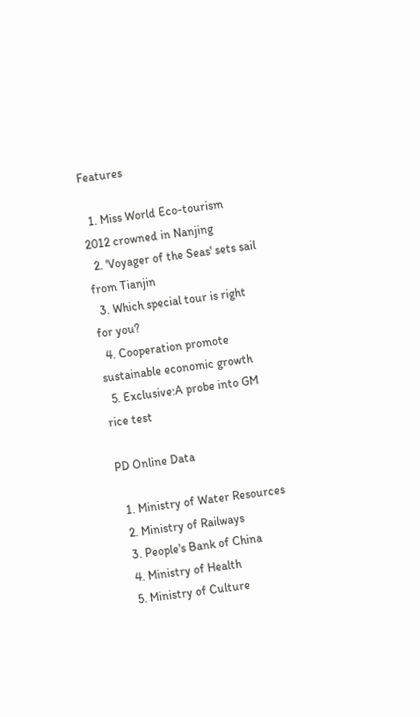Features

  1. Miss World Eco-tourism 2012 crowned in Nanjing
  2. 'Voyager of the Seas' sets sail from Tianjin
  3. Which special tour is right for you?
  4. Cooperation promote sustainable economic growth
  5. Exclusive:A probe into GM rice test

PD Online Data

  1. Ministry of Water Resources
  2. Ministry of Railways
  3. People's Bank of China
  4. Ministry of Health
  5. Ministry of Culture